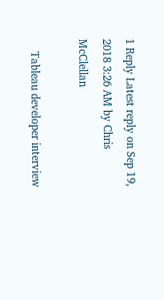1 Reply Latest reply on Sep 19, 2018 3:26 AM by Chris McClellan

    Tableau developer interview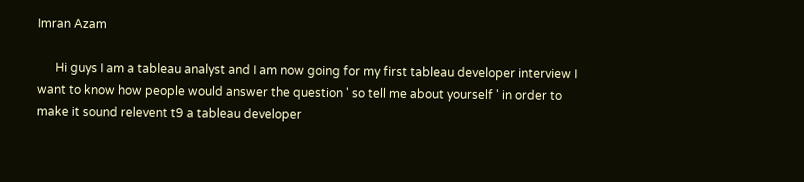Imran Azam

      Hi guys I am a tableau analyst and I am now going for my first tableau developer interview I want to know how people would answer the question ' so tell me about yourself ' in order to make it sound relevent t9 a tableau developer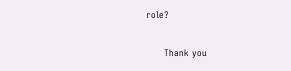role?


      Thank you